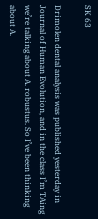SK 63

Drimolen dental analysis was published yesterday in Journal of Human Evolution, and in the class I’m TAing we’re talking about A. robustus. So I’ve been thinking about A.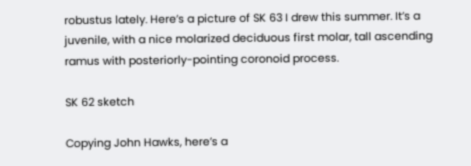robustus lately. Here’s a picture of SK 63 I drew this summer. It’s a juvenile, with a nice molarized deciduous first molar, tall ascending ramus with posteriorly-pointing coronoid process.

SK 62 sketch

Copying John Hawks, here’s a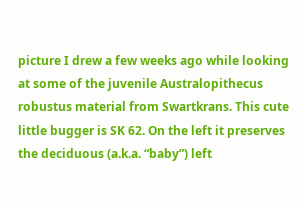picture I drew a few weeks ago while looking at some of the juvenile Australopithecus robustus material from Swartkrans. This cute little bugger is SK 62. On the left it preserves the deciduous (a.k.a. “baby”) left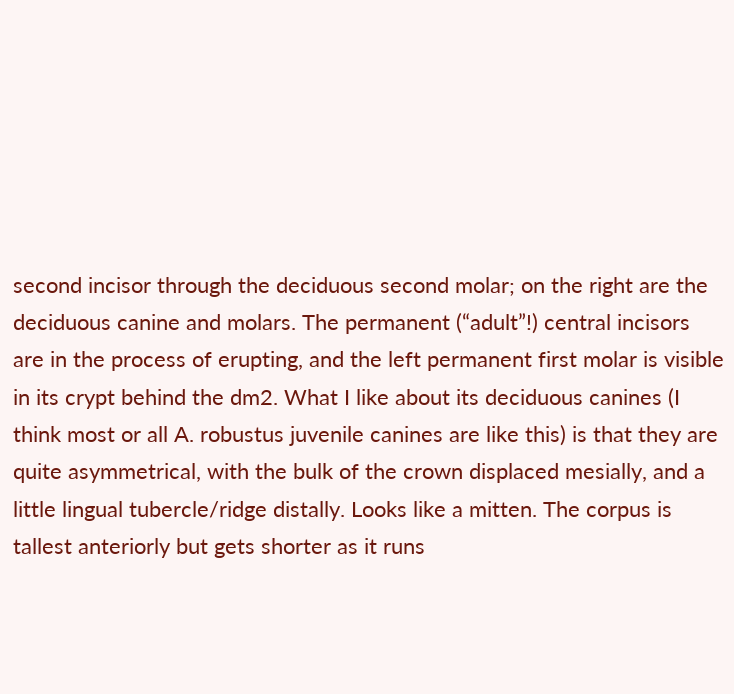second incisor through the deciduous second molar; on the right are the deciduous canine and molars. The permanent (“adult”!) central incisors are in the process of erupting, and the left permanent first molar is visible in its crypt behind the dm2. What I like about its deciduous canines (I think most or all A. robustus juvenile canines are like this) is that they are quite asymmetrical, with the bulk of the crown displaced mesially, and a little lingual tubercle/ridge distally. Looks like a mitten. The corpus is tallest anteriorly but gets shorter as it runs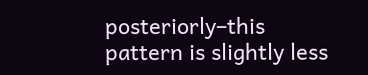posteriorly–this pattern is slightly less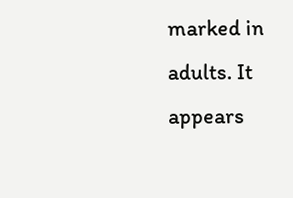marked in adults. It appears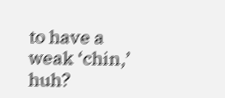to have a weak ‘chin,’ huh?